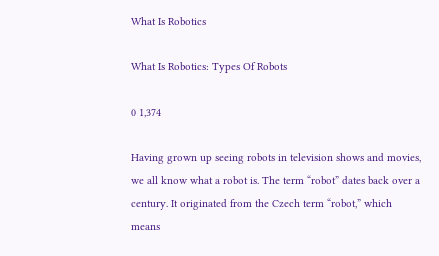What Is Robotics

What Is Robotics: Types Of Robots

0 1,374

Having grown up seeing robots in television shows and movies, we all know what a robot is. The term “robot” dates back over a century. It originated from the Czech term “robot,” which means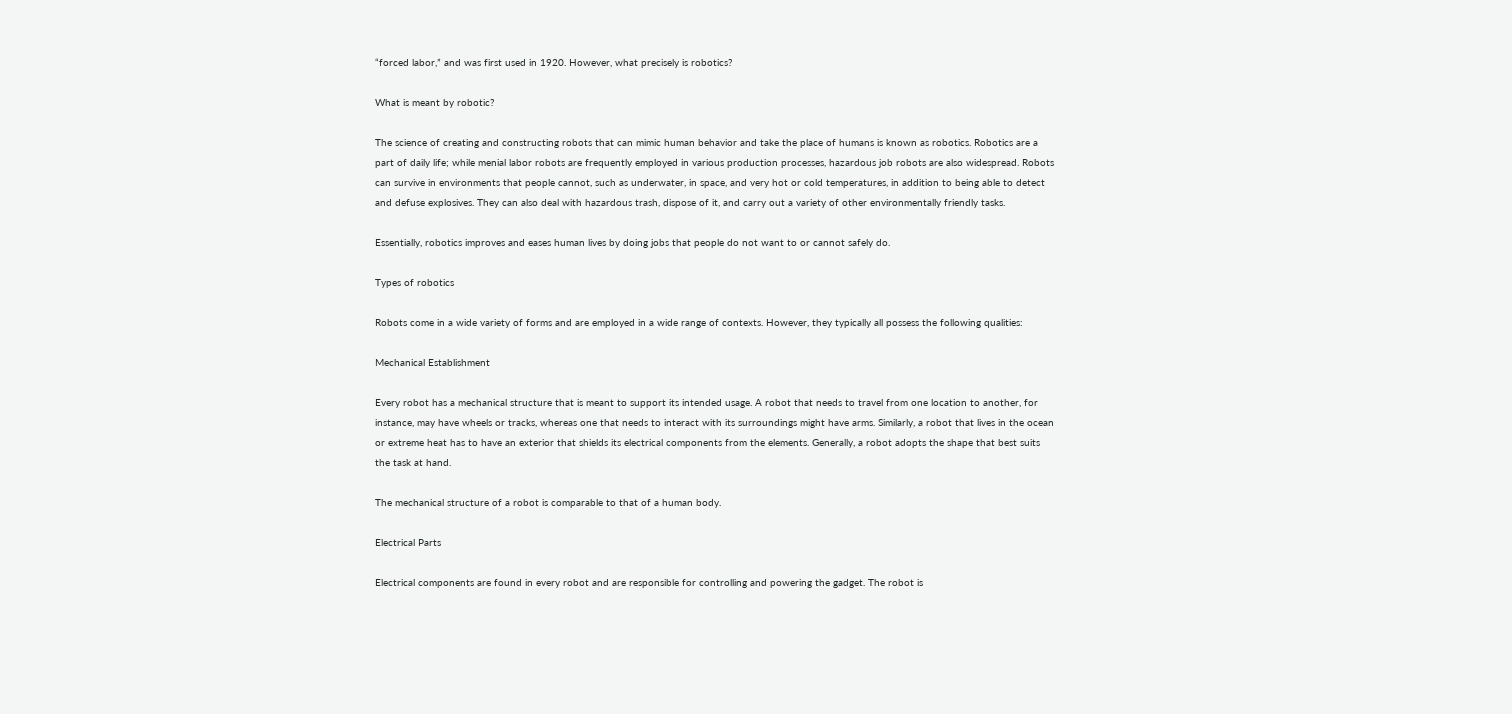“forced labor,” and was first used in 1920. However, what precisely is robotics?

What is meant by robotic?

The science of creating and constructing robots that can mimic human behavior and take the place of humans is known as robotics. Robotics are a part of daily life; while menial labor robots are frequently employed in various production processes, hazardous job robots are also widespread. Robots can survive in environments that people cannot, such as underwater, in space, and very hot or cold temperatures, in addition to being able to detect and defuse explosives. They can also deal with hazardous trash, dispose of it, and carry out a variety of other environmentally friendly tasks.

Essentially, robotics improves and eases human lives by doing jobs that people do not want to or cannot safely do.

Types of robotics

Robots come in a wide variety of forms and are employed in a wide range of contexts. However, they typically all possess the following qualities:

Mechanical Establishment

Every robot has a mechanical structure that is meant to support its intended usage. A robot that needs to travel from one location to another, for instance, may have wheels or tracks, whereas one that needs to interact with its surroundings might have arms. Similarly, a robot that lives in the ocean or extreme heat has to have an exterior that shields its electrical components from the elements. Generally, a robot adopts the shape that best suits the task at hand.

The mechanical structure of a robot is comparable to that of a human body.

Electrical Parts

Electrical components are found in every robot and are responsible for controlling and powering the gadget. The robot is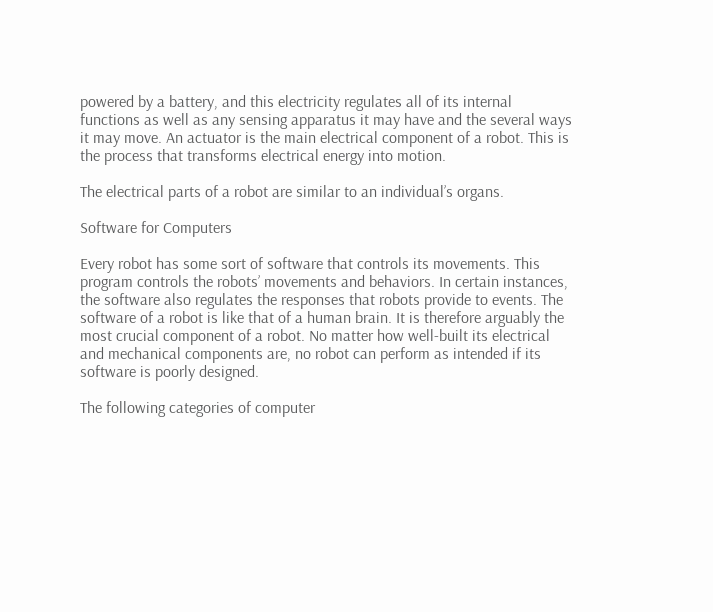powered by a battery, and this electricity regulates all of its internal functions as well as any sensing apparatus it may have and the several ways it may move. An actuator is the main electrical component of a robot. This is the process that transforms electrical energy into motion.

The electrical parts of a robot are similar to an individual’s organs.

Software for Computers

Every robot has some sort of software that controls its movements. This program controls the robots’ movements and behaviors. In certain instances, the software also regulates the responses that robots provide to events. The software of a robot is like that of a human brain. It is therefore arguably the most crucial component of a robot. No matter how well-built its electrical and mechanical components are, no robot can perform as intended if its software is poorly designed.

The following categories of computer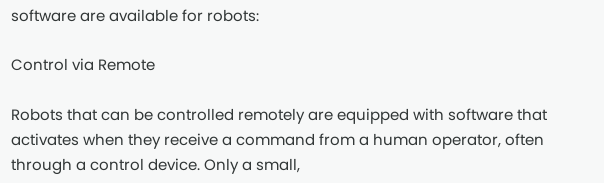software are available for robots:

Control via Remote

Robots that can be controlled remotely are equipped with software that activates when they receive a command from a human operator, often through a control device. Only a small,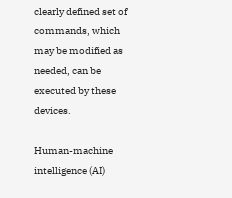clearly defined set of commands, which may be modified as needed, can be executed by these devices.

Human-machine intelligence (AI)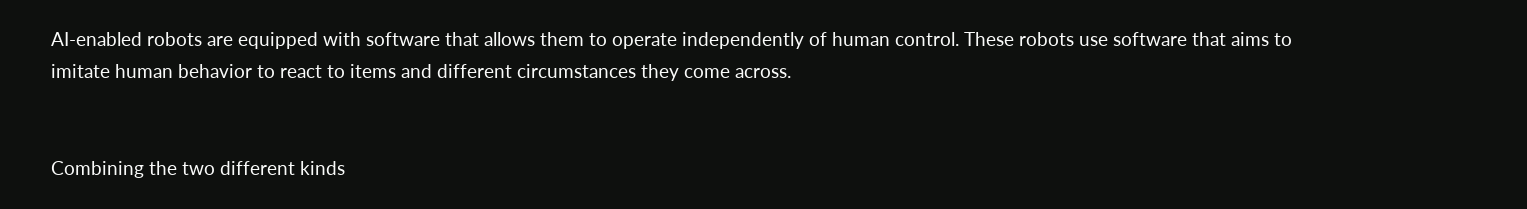AI-enabled robots are equipped with software that allows them to operate independently of human control. These robots use software that aims to imitate human behavior to react to items and different circumstances they come across.


Combining the two different kinds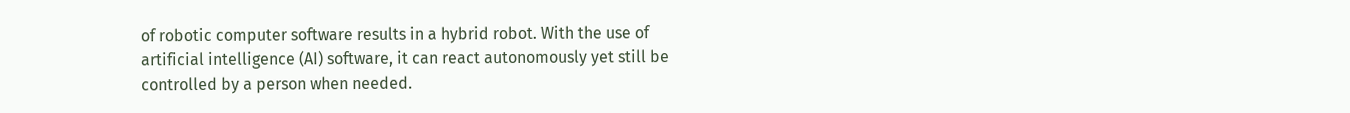of robotic computer software results in a hybrid robot. With the use of artificial intelligence (AI) software, it can react autonomously yet still be controlled by a person when needed.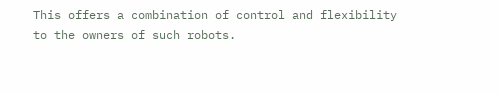This offers a combination of control and flexibility to the owners of such robots.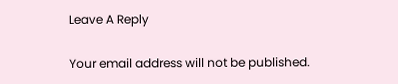Leave A Reply

Your email address will not be published.